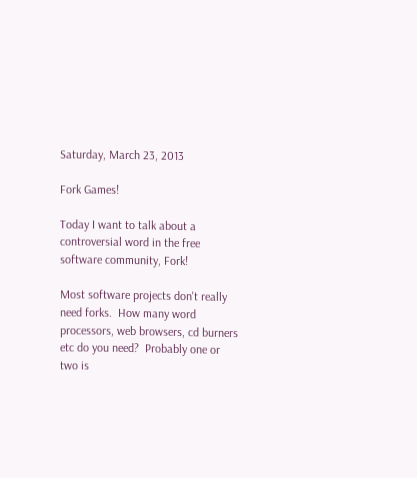Saturday, March 23, 2013

Fork Games!

Today I want to talk about a controversial word in the free software community, Fork!

Most software projects don't really need forks.  How many word processors, web browsers, cd burners etc do you need?  Probably one or two is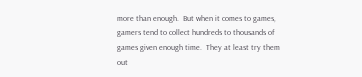more than enough.  But when it comes to games, gamers tend to collect hundreds to thousands of games given enough time.  They at least try them out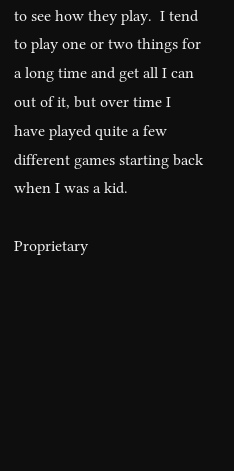to see how they play.  I tend to play one or two things for a long time and get all I can out of it, but over time I have played quite a few different games starting back when I was a kid.

Proprietary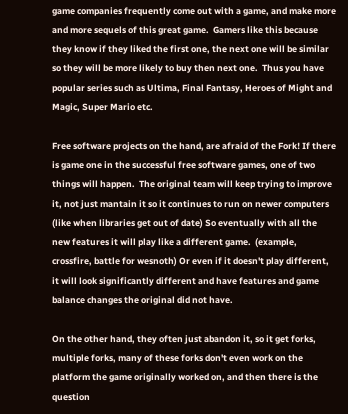game companies frequently come out with a game, and make more and more sequels of this great game.  Gamers like this because they know if they liked the first one, the next one will be similar so they will be more likely to buy then next one.  Thus you have popular series such as Ultima, Final Fantasy, Heroes of Might and Magic, Super Mario etc.

Free software projects on the hand, are afraid of the Fork! If there is game one in the successful free software games, one of two things will happen.  The original team will keep trying to improve it, not just mantain it so it continues to run on newer computers (like when libraries get out of date) So eventually with all the new features it will play like a different game.  (example, crossfire, battle for wesnoth) Or even if it doesn't play different, it will look significantly different and have features and game balance changes the original did not have.

On the other hand, they often just abandon it, so it get forks, multiple forks, many of these forks don't even work on the platform the game originally worked on, and then there is the question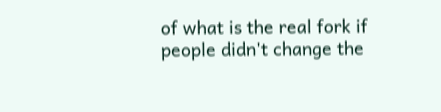of what is the real fork if people didn't change the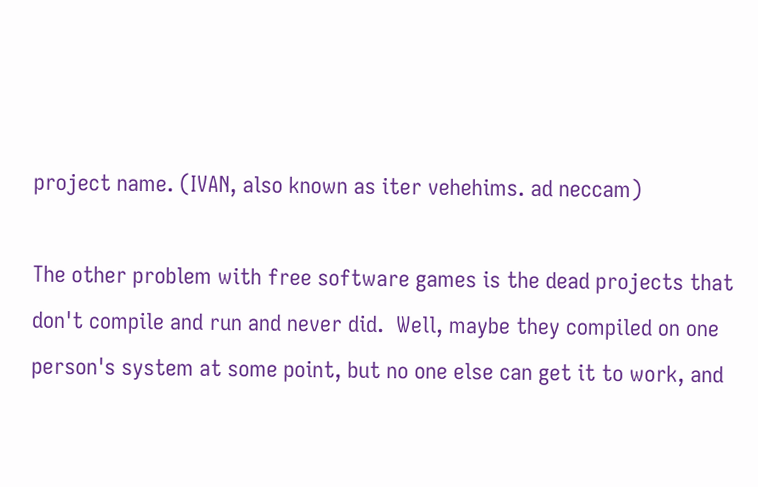project name. (IVAN, also known as iter vehehims. ad neccam)

The other problem with free software games is the dead projects that don't compile and run and never did.  Well, maybe they compiled on one person's system at some point, but no one else can get it to work, and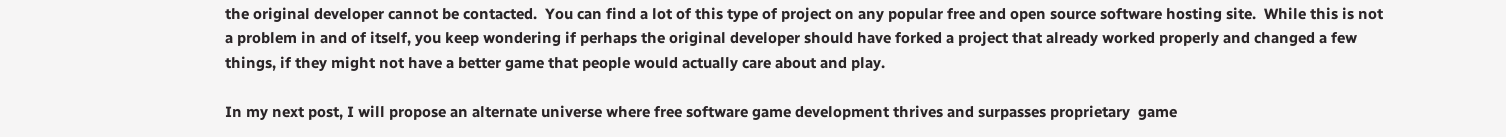the original developer cannot be contacted.  You can find a lot of this type of project on any popular free and open source software hosting site.  While this is not a problem in and of itself, you keep wondering if perhaps the original developer should have forked a project that already worked properly and changed a few things, if they might not have a better game that people would actually care about and play.

In my next post, I will propose an alternate universe where free software game development thrives and surpasses proprietary  game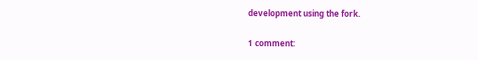development using the fork.

1 comment: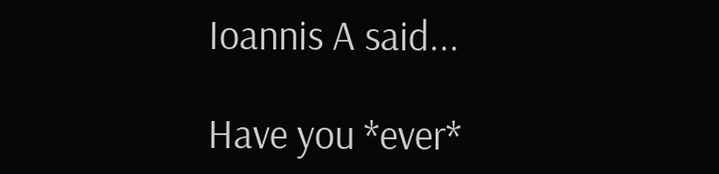Ioannis A said...

Have you *ever*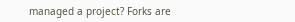managed a project? Forks are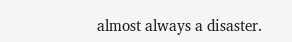almost always a disaster.